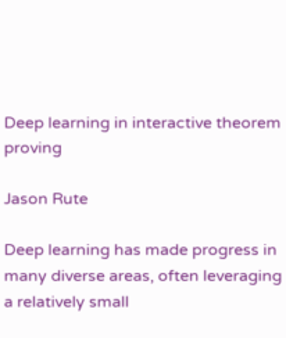Deep learning in interactive theorem proving

Jason Rute

Deep learning has made progress in many diverse areas, often leveraging a relatively small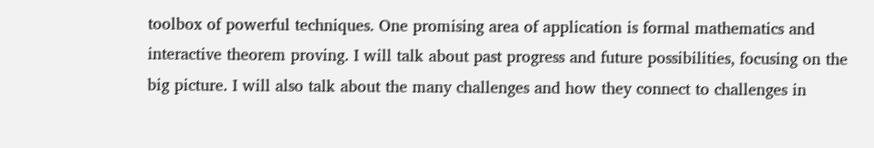toolbox of powerful techniques. One promising area of application is formal mathematics and interactive theorem proving. I will talk about past progress and future possibilities, focusing on the big picture. I will also talk about the many challenges and how they connect to challenges in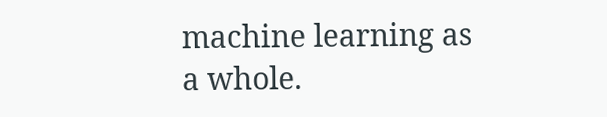machine learning as a whole.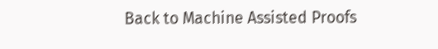Back to Machine Assisted Proofs